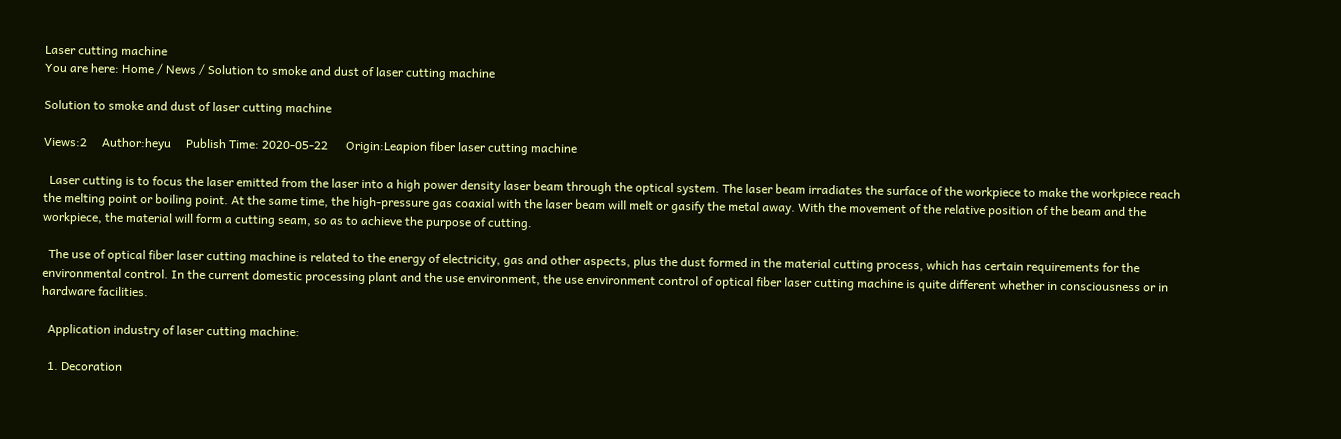Laser cutting machine
You are here: Home / News / Solution to smoke and dust of laser cutting machine

Solution to smoke and dust of laser cutting machine

Views:2     Author:heyu     Publish Time: 2020-05-22      Origin:Leapion fiber laser cutting machine

  Laser cutting is to focus the laser emitted from the laser into a high power density laser beam through the optical system. The laser beam irradiates the surface of the workpiece to make the workpiece reach the melting point or boiling point. At the same time, the high-pressure gas coaxial with the laser beam will melt or gasify the metal away. With the movement of the relative position of the beam and the workpiece, the material will form a cutting seam, so as to achieve the purpose of cutting.

  The use of optical fiber laser cutting machine is related to the energy of electricity, gas and other aspects, plus the dust formed in the material cutting process, which has certain requirements for the environmental control. In the current domestic processing plant and the use environment, the use environment control of optical fiber laser cutting machine is quite different whether in consciousness or in hardware facilities.

  Application industry of laser cutting machine:

  1. Decoration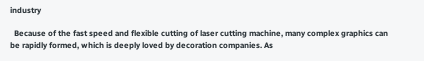industry

  Because of the fast speed and flexible cutting of laser cutting machine, many complex graphics can be rapidly formed, which is deeply loved by decoration companies. As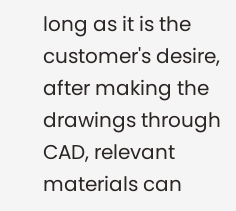long as it is the customer's desire, after making the drawings through CAD, relevant materials can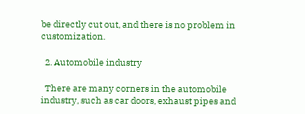be directly cut out, and there is no problem in customization.

  2. Automobile industry

  There are many corners in the automobile industry, such as car doors, exhaust pipes and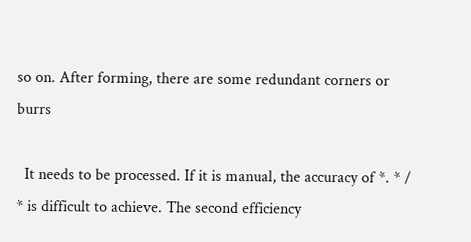so on. After forming, there are some redundant corners or burrs

  It needs to be processed. If it is manual, the accuracy of *. * / * is difficult to achieve. The second efficiency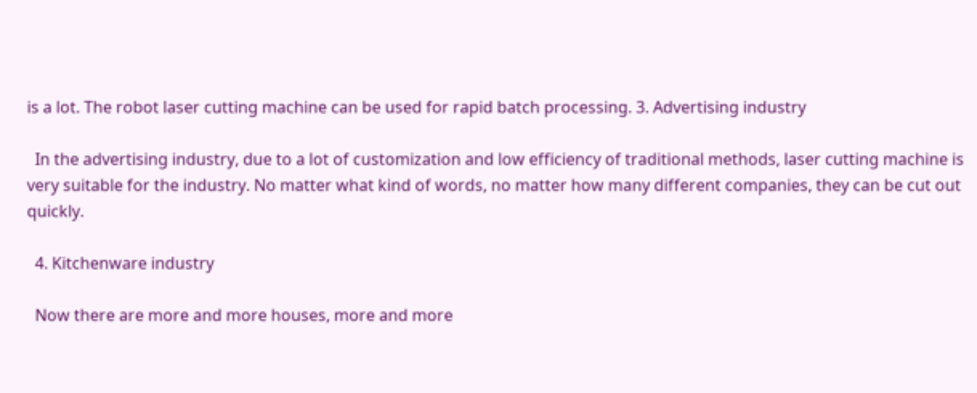is a lot. The robot laser cutting machine can be used for rapid batch processing. 3. Advertising industry

  In the advertising industry, due to a lot of customization and low efficiency of traditional methods, laser cutting machine is very suitable for the industry. No matter what kind of words, no matter how many different companies, they can be cut out quickly.

  4. Kitchenware industry

  Now there are more and more houses, more and more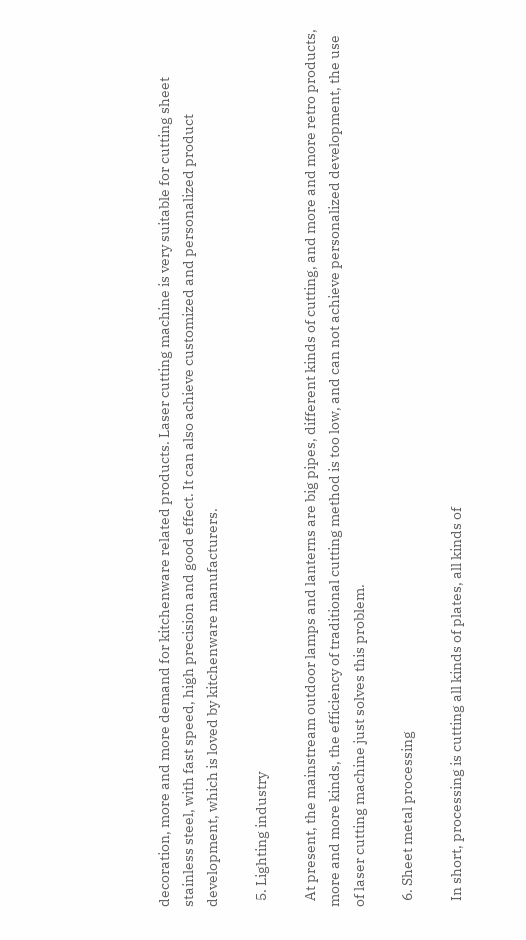decoration, more and more demand for kitchenware related products. Laser cutting machine is very suitable for cutting sheet stainless steel, with fast speed, high precision and good effect. It can also achieve customized and personalized product development, which is loved by kitchenware manufacturers.

  5. Lighting industry

  At present, the mainstream outdoor lamps and lanterns are big pipes, different kinds of cutting, and more and more retro products, more and more kinds, the efficiency of traditional cutting method is too low, and can not achieve personalized development, the use of laser cutting machine just solves this problem.

  6. Sheet metal processing

  In short, processing is cutting all kinds of plates, all kinds of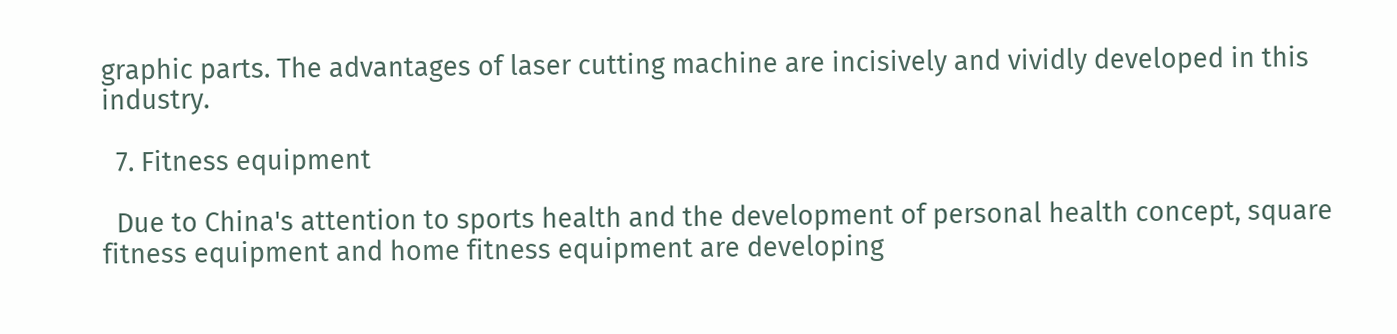graphic parts. The advantages of laser cutting machine are incisively and vividly developed in this industry.

  7. Fitness equipment

  Due to China's attention to sports health and the development of personal health concept, square fitness equipment and home fitness equipment are developing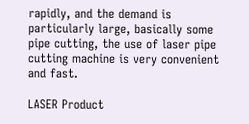rapidly, and the demand is particularly large, basically some pipe cutting, the use of laser pipe cutting machine is very convenient and fast.

LASER Product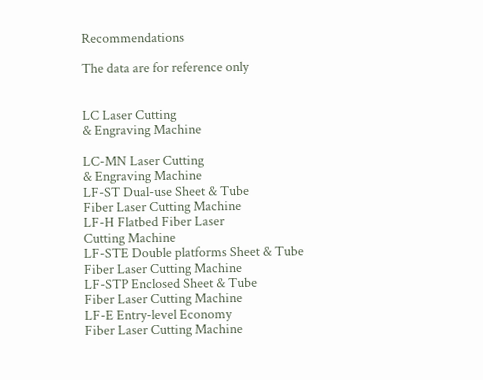Recommendations

The data are for reference only


LC Laser Cutting
& Engraving Machine

LC-MN Laser Cutting
& Engraving Machine
LF-ST Dual-use Sheet & Tube
Fiber Laser Cutting Machine
LF-H Flatbed Fiber Laser
Cutting Machine
LF-STE Double platforms Sheet & Tube
Fiber Laser Cutting Machine
LF-STP Enclosed Sheet & Tube
Fiber Laser Cutting Machine
LF-E Entry-level Economy
Fiber Laser Cutting Machine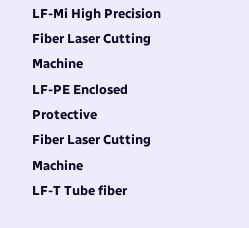LF-Mi High Precision
Fiber Laser Cutting Machine
LF-PE Enclosed Protective
Fiber Laser Cutting Machine
LF-T Tube fiber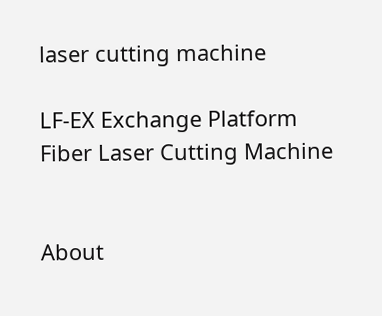laser cutting machine

LF-EX Exchange Platform
Fiber Laser Cutting Machine


About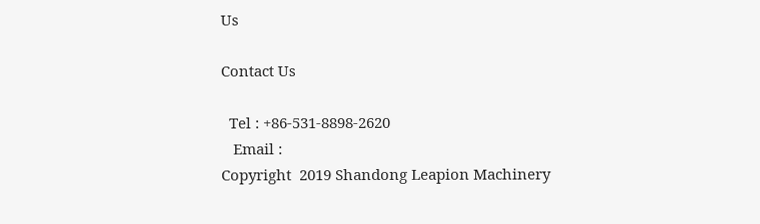Us

Contact Us

  Tel : +86-531-8898-2620
   Email :
Copyright  2019 Shandong Leapion Machinery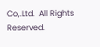Co,.Ltd.  All Rights Reserved.